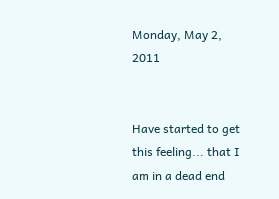Monday, May 2, 2011


Have started to get this feeling... that I am in a dead end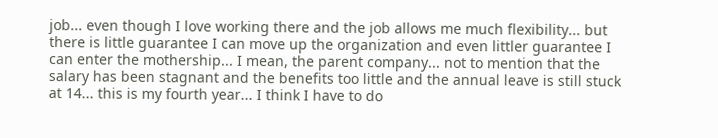job... even though I love working there and the job allows me much flexibility... but there is little guarantee I can move up the organization and even littler guarantee I can enter the mothership... I mean, the parent company... not to mention that the salary has been stagnant and the benefits too little and the annual leave is still stuck at 14... this is my fourth year... I think I have to do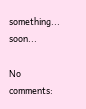something... soon...

No comments: